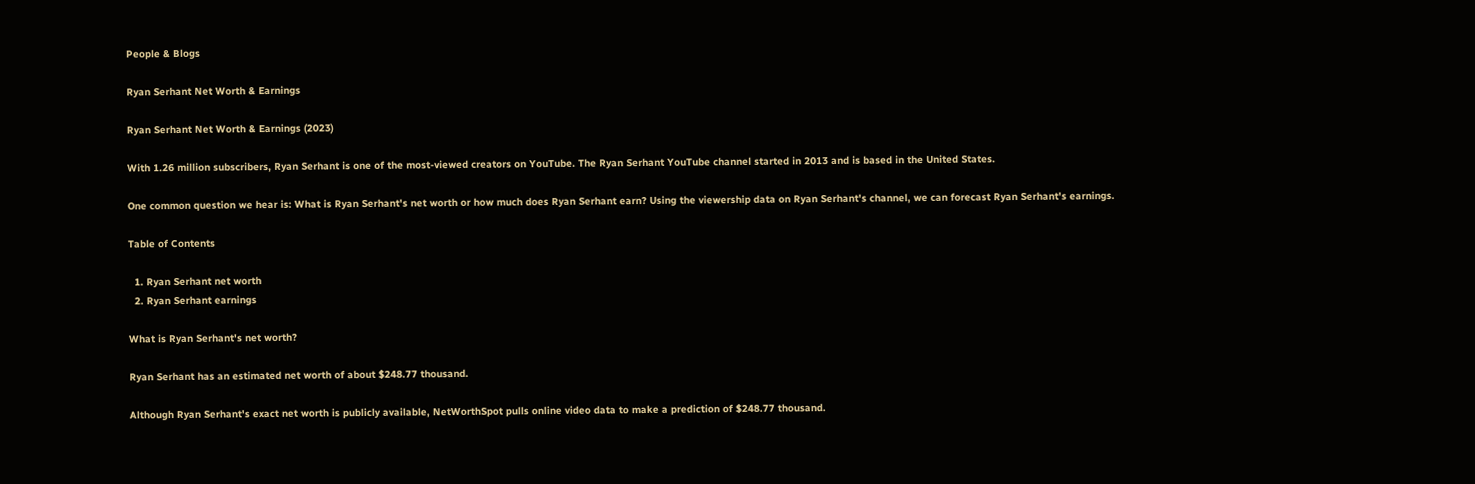People & Blogs

Ryan Serhant Net Worth & Earnings

Ryan Serhant Net Worth & Earnings (2023)

With 1.26 million subscribers, Ryan Serhant is one of the most-viewed creators on YouTube. The Ryan Serhant YouTube channel started in 2013 and is based in the United States.

One common question we hear is: What is Ryan Serhant's net worth or how much does Ryan Serhant earn? Using the viewership data on Ryan Serhant's channel, we can forecast Ryan Serhant's earnings.

Table of Contents

  1. Ryan Serhant net worth
  2. Ryan Serhant earnings

What is Ryan Serhant's net worth?

Ryan Serhant has an estimated net worth of about $248.77 thousand.

Although Ryan Serhant's exact net worth is publicly available, NetWorthSpot pulls online video data to make a prediction of $248.77 thousand.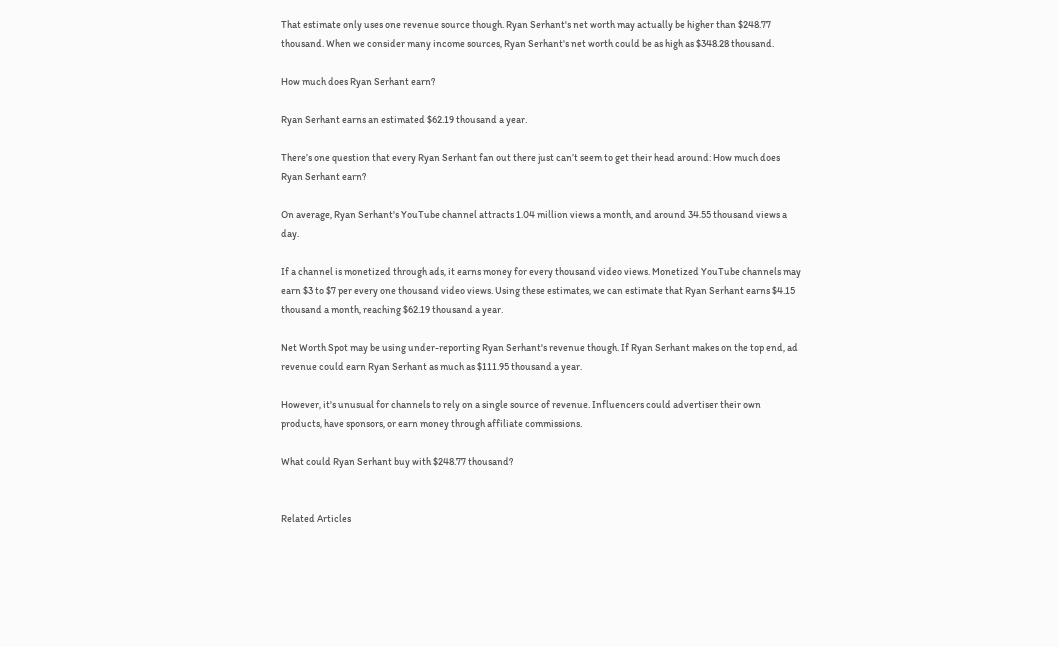That estimate only uses one revenue source though. Ryan Serhant's net worth may actually be higher than $248.77 thousand. When we consider many income sources, Ryan Serhant's net worth could be as high as $348.28 thousand.

How much does Ryan Serhant earn?

Ryan Serhant earns an estimated $62.19 thousand a year.

There’s one question that every Ryan Serhant fan out there just can’t seem to get their head around: How much does Ryan Serhant earn?

On average, Ryan Serhant's YouTube channel attracts 1.04 million views a month, and around 34.55 thousand views a day.

If a channel is monetized through ads, it earns money for every thousand video views. Monetized YouTube channels may earn $3 to $7 per every one thousand video views. Using these estimates, we can estimate that Ryan Serhant earns $4.15 thousand a month, reaching $62.19 thousand a year.

Net Worth Spot may be using under-reporting Ryan Serhant's revenue though. If Ryan Serhant makes on the top end, ad revenue could earn Ryan Serhant as much as $111.95 thousand a year.

However, it's unusual for channels to rely on a single source of revenue. Influencers could advertiser their own products, have sponsors, or earn money through affiliate commissions.

What could Ryan Serhant buy with $248.77 thousand?


Related Articles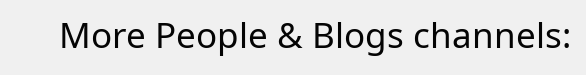More People & Blogs channels: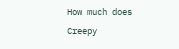How much does Creepy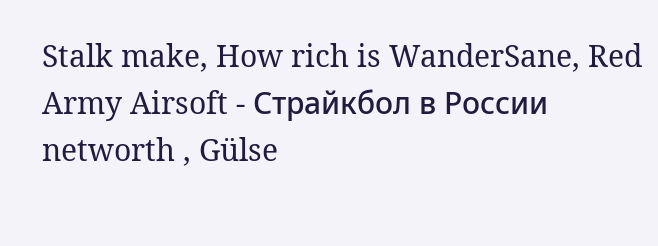Stalk make, How rich is WanderSane, Red Army Airsoft - Страйкбол в России networth , Gülse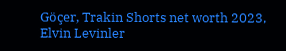Göçer, Trakin Shorts net worth 2023, Elvin Levinler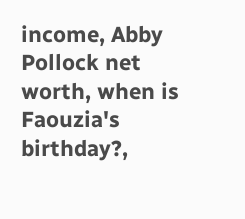income, Abby Pollock net worth, when is Faouzia's birthday?,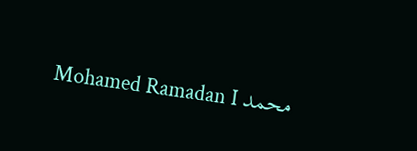Mohamed Ramadan I محمد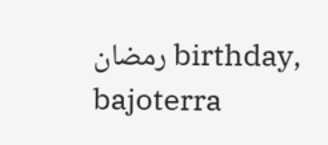رمضان birthday, bajoterra